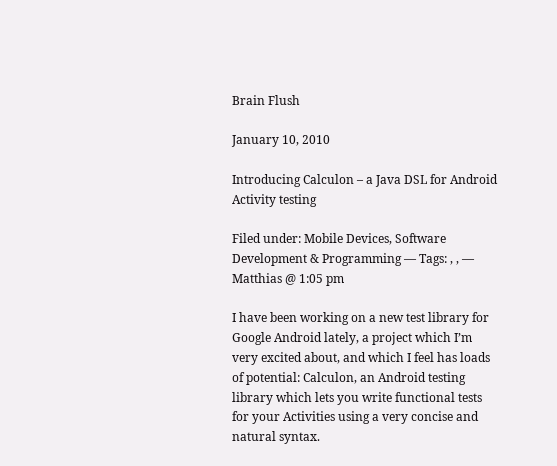Brain Flush

January 10, 2010

Introducing Calculon – a Java DSL for Android Activity testing

Filed under: Mobile Devices, Software Development & Programming — Tags: , , — Matthias @ 1:05 pm

I have been working on a new test library for Google Android lately, a project which I’m very excited about, and which I feel has loads of potential: Calculon, an Android testing library which lets you write functional tests for your Activities using a very concise and natural syntax.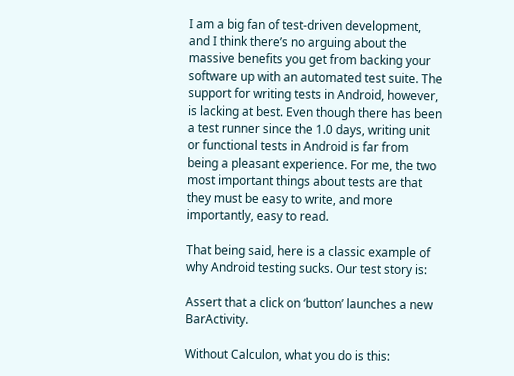I am a big fan of test-driven development, and I think there’s no arguing about the massive benefits you get from backing your software up with an automated test suite. The support for writing tests in Android, however, is lacking at best. Even though there has been a test runner since the 1.0 days, writing unit or functional tests in Android is far from being a pleasant experience. For me, the two most important things about tests are that they must be easy to write, and more importantly, easy to read.

That being said, here is a classic example of why Android testing sucks. Our test story is:

Assert that a click on ‘button’ launches a new BarActivity.

Without Calculon, what you do is this: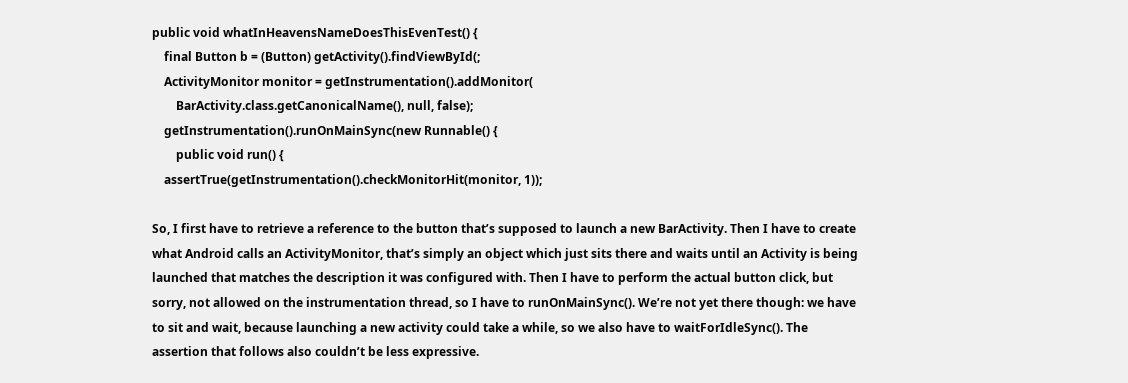public void whatInHeavensNameDoesThisEvenTest() {
    final Button b = (Button) getActivity().findViewById(;
    ActivityMonitor monitor = getInstrumentation().addMonitor(
        BarActivity.class.getCanonicalName(), null, false);
    getInstrumentation().runOnMainSync(new Runnable() {
        public void run() {
    assertTrue(getInstrumentation().checkMonitorHit(monitor, 1));

So, I first have to retrieve a reference to the button that’s supposed to launch a new BarActivity. Then I have to create what Android calls an ActivityMonitor, that’s simply an object which just sits there and waits until an Activity is being launched that matches the description it was configured with. Then I have to perform the actual button click, but sorry, not allowed on the instrumentation thread, so I have to runOnMainSync(). We’re not yet there though: we have to sit and wait, because launching a new activity could take a while, so we also have to waitForIdleSync(). The assertion that follows also couldn’t be less expressive.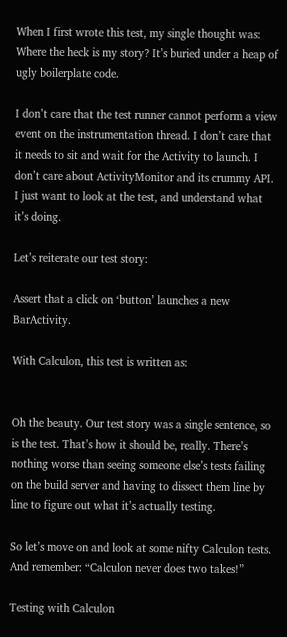When I first wrote this test, my single thought was: Where the heck is my story? It’s buried under a heap of ugly boilerplate code.

I don’t care that the test runner cannot perform a view event on the instrumentation thread. I don’t care that it needs to sit and wait for the Activity to launch. I don’t care about ActivityMonitor and its crummy API. I just want to look at the test, and understand what it’s doing.

Let’s reiterate our test story:

Assert that a click on ‘button’ launches a new BarActivity.

With Calculon, this test is written as:


Oh the beauty. Our test story was a single sentence, so is the test. That’s how it should be, really. There’s nothing worse than seeing someone else’s tests failing on the build server and having to dissect them line by line to figure out what it’s actually testing.

So let’s move on and look at some nifty Calculon tests. And remember: “Calculon never does two takes!”

Testing with Calculon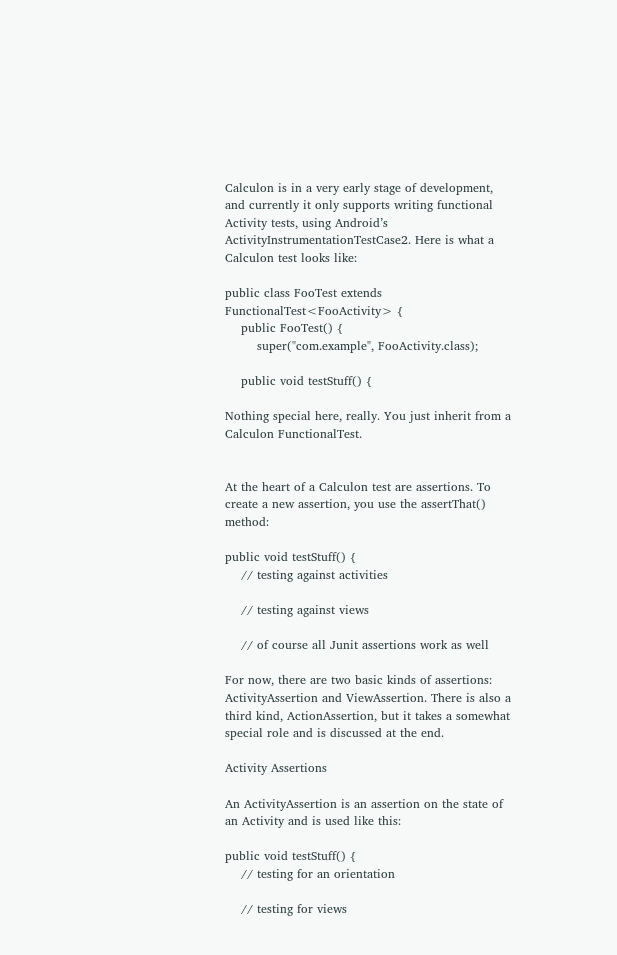Calculon is in a very early stage of development, and currently it only supports writing functional Activity tests, using Android’s ActivityInstrumentationTestCase2. Here is what a Calculon test looks like:

public class FooTest extends FunctionalTest<FooActivity> {
    public FooTest() {
        super("com.example", FooActivity.class);

    public void testStuff() {

Nothing special here, really. You just inherit from a Calculon FunctionalTest.


At the heart of a Calculon test are assertions. To create a new assertion, you use the assertThat() method:

public void testStuff() {
    // testing against activities

    // testing against views

    // of course all Junit assertions work as well

For now, there are two basic kinds of assertions: ActivityAssertion and ViewAssertion. There is also a third kind, ActionAssertion, but it takes a somewhat special role and is discussed at the end.

Activity Assertions

An ActivityAssertion is an assertion on the state of an Activity and is used like this:

public void testStuff() {
    // testing for an orientation

    // testing for views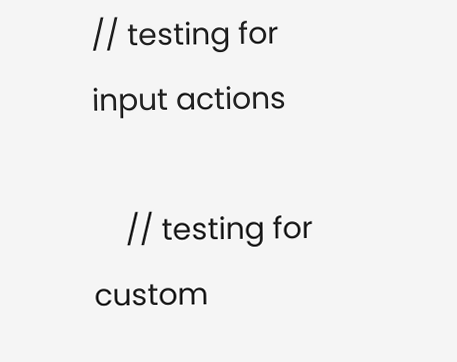// testing for input actions

    // testing for custom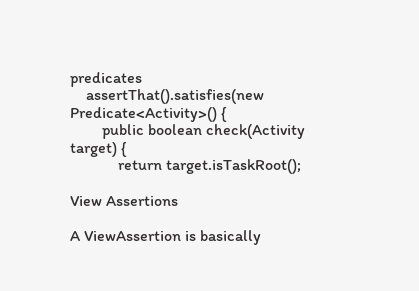predicates
    assertThat().satisfies(new Predicate<Activity>() {
        public boolean check(Activity target) {
            return target.isTaskRoot();

View Assertions

A ViewAssertion is basically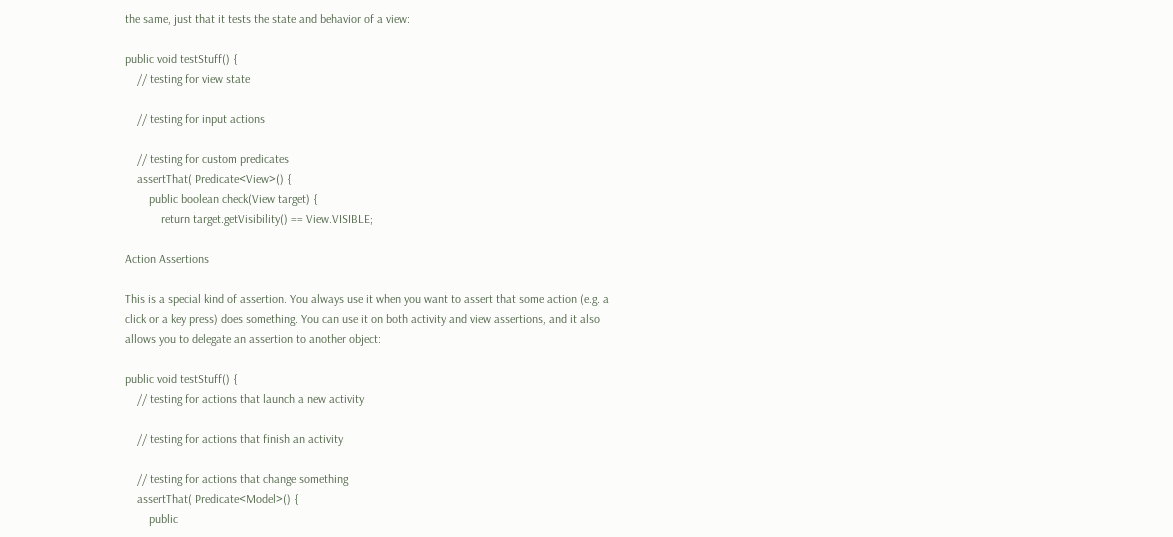the same, just that it tests the state and behavior of a view:

public void testStuff() {
    // testing for view state

    // testing for input actions

    // testing for custom predicates
    assertThat( Predicate<View>() {
        public boolean check(View target) {
            return target.getVisibility() == View.VISIBLE;

Action Assertions

This is a special kind of assertion. You always use it when you want to assert that some action (e.g. a click or a key press) does something. You can use it on both activity and view assertions, and it also allows you to delegate an assertion to another object:

public void testStuff() {
    // testing for actions that launch a new activity

    // testing for actions that finish an activity

    // testing for actions that change something
    assertThat( Predicate<Model>() {
        public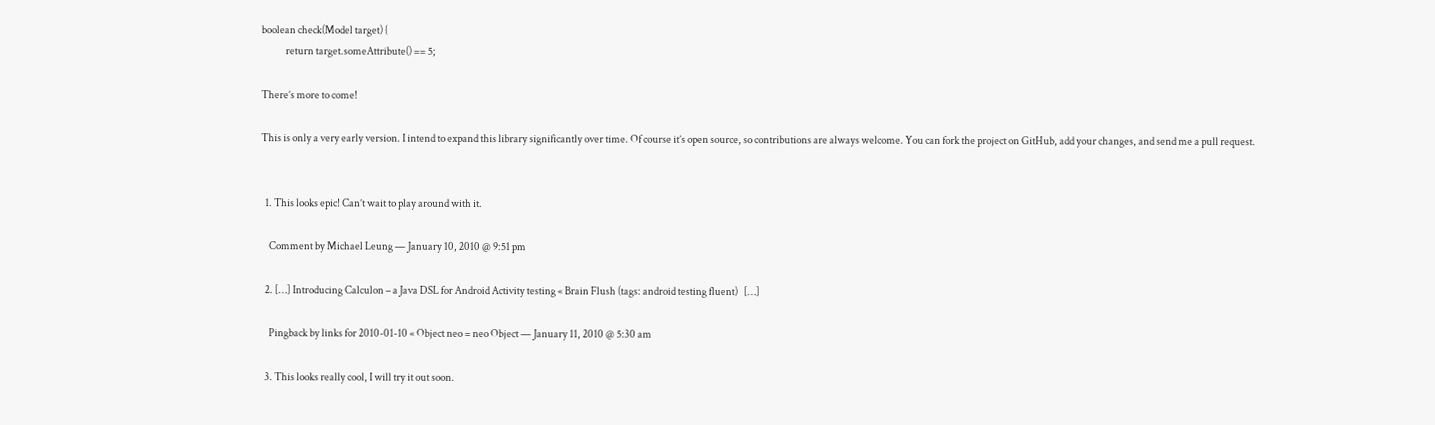boolean check(Model target) {
            return target.someAttribute() == 5;

There’s more to come!

This is only a very early version. I intend to expand this library significantly over time. Of course it’s open source, so contributions are always welcome. You can fork the project on GitHub, add your changes, and send me a pull request.


  1. This looks epic! Can’t wait to play around with it.

    Comment by Michael Leung — January 10, 2010 @ 9:51 pm

  2. […] Introducing Calculon – a Java DSL for Android Activity testing « Brain Flush (tags: android testing fluent)   […]

    Pingback by links for 2010-01-10 « Object neo = neo Object — January 11, 2010 @ 5:30 am

  3. This looks really cool, I will try it out soon.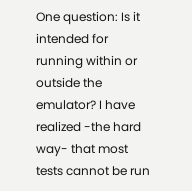One question: Is it intended for running within or outside the emulator? I have realized -the hard way- that most tests cannot be run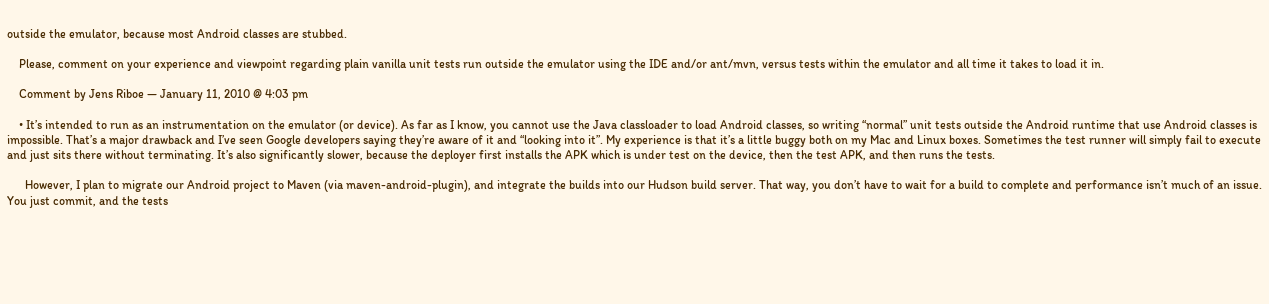outside the emulator, because most Android classes are stubbed.

    Please, comment on your experience and viewpoint regarding plain vanilla unit tests run outside the emulator using the IDE and/or ant/mvn, versus tests within the emulator and all time it takes to load it in.

    Comment by Jens Riboe — January 11, 2010 @ 4:03 pm

    • It’s intended to run as an instrumentation on the emulator (or device). As far as I know, you cannot use the Java classloader to load Android classes, so writing “normal” unit tests outside the Android runtime that use Android classes is impossible. That’s a major drawback and I’ve seen Google developers saying they’re aware of it and “looking into it”. My experience is that it’s a little buggy both on my Mac and Linux boxes. Sometimes the test runner will simply fail to execute and just sits there without terminating. It’s also significantly slower, because the deployer first installs the APK which is under test on the device, then the test APK, and then runs the tests.

      However, I plan to migrate our Android project to Maven (via maven-android-plugin), and integrate the builds into our Hudson build server. That way, you don’t have to wait for a build to complete and performance isn’t much of an issue. You just commit, and the tests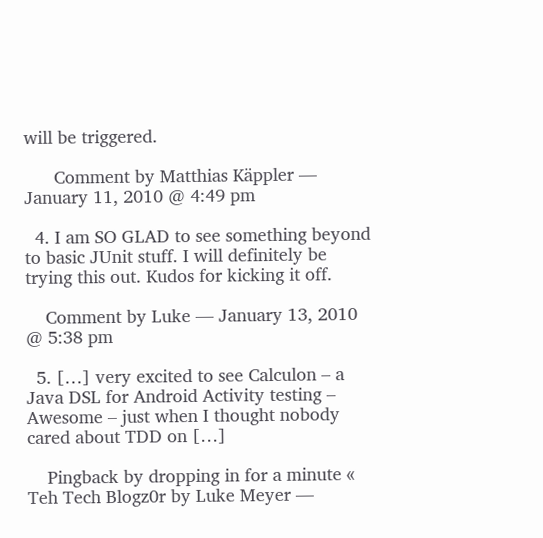will be triggered.

      Comment by Matthias Käppler — January 11, 2010 @ 4:49 pm

  4. I am SO GLAD to see something beyond to basic JUnit stuff. I will definitely be trying this out. Kudos for kicking it off.

    Comment by Luke — January 13, 2010 @ 5:38 pm

  5. […] very excited to see Calculon – a Java DSL for Android Activity testing – Awesome – just when I thought nobody cared about TDD on […]

    Pingback by dropping in for a minute « Teh Tech Blogz0r by Luke Meyer —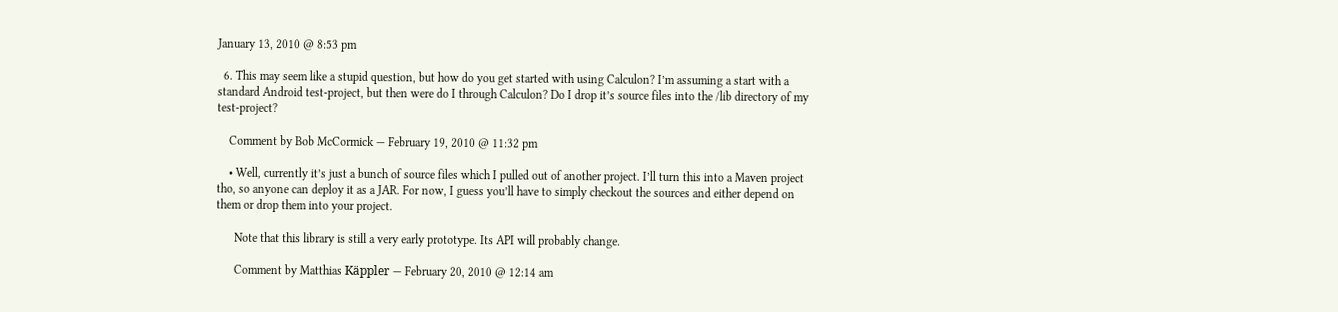January 13, 2010 @ 8:53 pm

  6. This may seem like a stupid question, but how do you get started with using Calculon? I’m assuming a start with a standard Android test-project, but then were do I through Calculon? Do I drop it’s source files into the /lib directory of my test-project?

    Comment by Bob McCormick — February 19, 2010 @ 11:32 pm

    • Well, currently it’s just a bunch of source files which I pulled out of another project. I’ll turn this into a Maven project tho, so anyone can deploy it as a JAR. For now, I guess you’ll have to simply checkout the sources and either depend on them or drop them into your project.

      Note that this library is still a very early prototype. Its API will probably change.

      Comment by Matthias Käppler — February 20, 2010 @ 12:14 am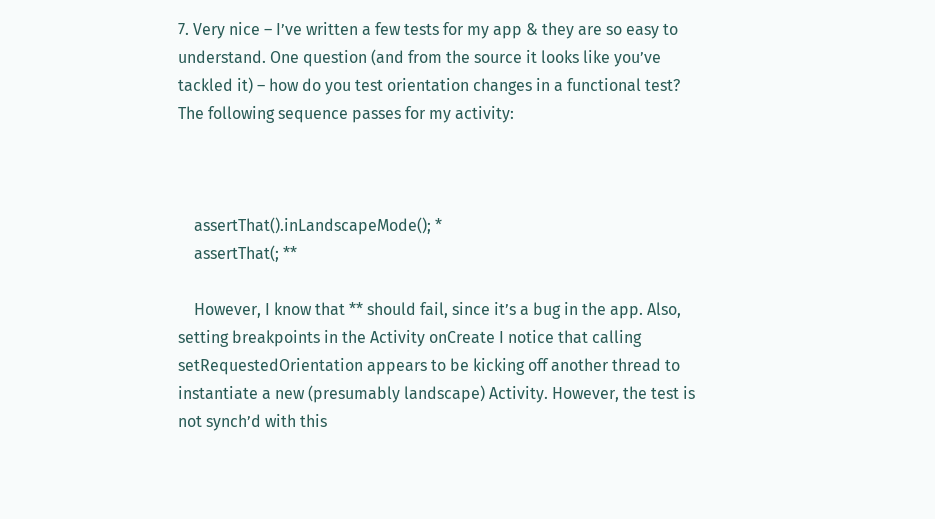7. Very nice – I’ve written a few tests for my app & they are so easy to understand. One question (and from the source it looks like you’ve tackled it) – how do you test orientation changes in a functional test? The following sequence passes for my activity:



    assertThat().inLandscapeMode(); *
    assertThat(; **

    However, I know that ** should fail, since it’s a bug in the app. Also, setting breakpoints in the Activity onCreate I notice that calling setRequestedOrientation appears to be kicking off another thread to instantiate a new (presumably landscape) Activity. However, the test is not synch’d with this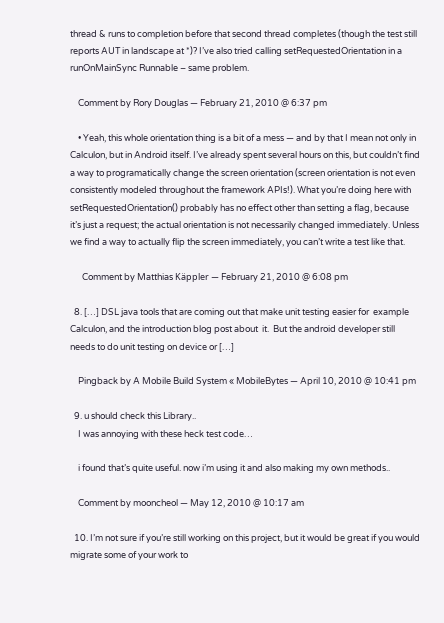thread & runs to completion before that second thread completes (though the test still reports AUT in landscape at *)? I’ve also tried calling setRequestedOrientation in a runOnMainSync Runnable – same problem.

    Comment by Rory Douglas — February 21, 2010 @ 6:37 pm

    • Yeah, this whole orientation thing is a bit of a mess — and by that I mean not only in Calculon, but in Android itself. I’ve already spent several hours on this, but couldn’t find a way to programatically change the screen orientation (screen orientation is not even consistently modeled throughout the framework APIs!). What you’re doing here with setRequestedOrientation() probably has no effect other than setting a flag, because it’s just a request; the actual orientation is not necessarily changed immediately. Unless we find a way to actually flip the screen immediately, you can’t write a test like that.

      Comment by Matthias Käppler — February 21, 2010 @ 6:08 pm

  8. […] DSL java tools that are coming out that make unit testing easier for  example Calculon, and the introduction blog post about  it.  But the android developer still needs to do unit testing on device or […]

    Pingback by A Mobile Build System « MobileBytes — April 10, 2010 @ 10:41 pm

  9. u should check this Library..
    I was annoying with these heck test code…

    i found that’s quite useful. now i’m using it and also making my own methods..

    Comment by mooncheol — May 12, 2010 @ 10:17 am

  10. I’m not sure if you’re still working on this project, but it would be great if you would migrate some of your work to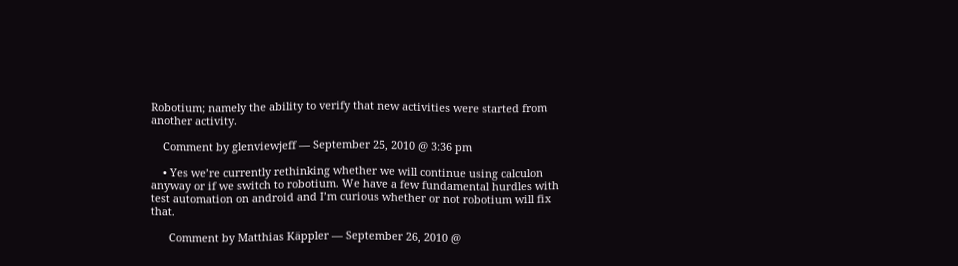Robotium; namely the ability to verify that new activities were started from another activity.

    Comment by glenviewjeff — September 25, 2010 @ 3:36 pm

    • Yes we’re currently rethinking whether we will continue using calculon anyway or if we switch to robotium. We have a few fundamental hurdles with test automation on android and I’m curious whether or not robotium will fix that.

      Comment by Matthias Käppler — September 26, 2010 @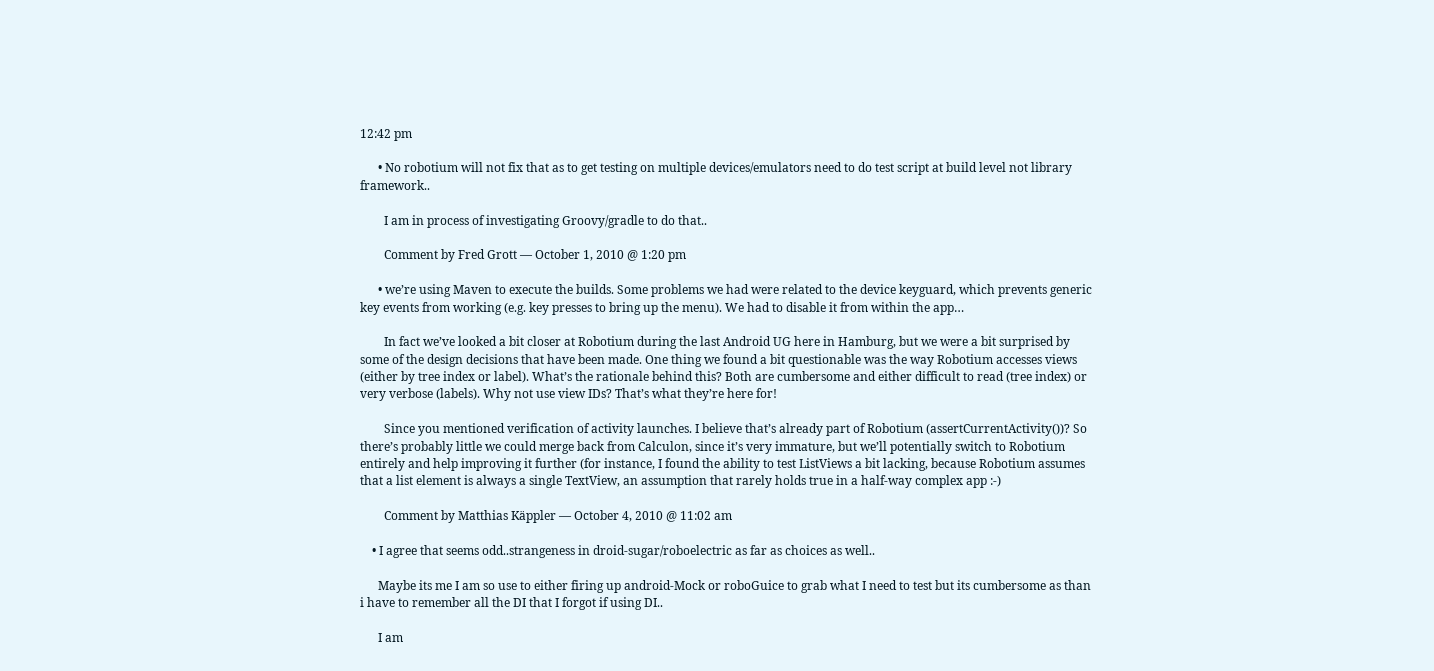12:42 pm

      • No robotium will not fix that as to get testing on multiple devices/emulators need to do test script at build level not library framework..

        I am in process of investigating Groovy/gradle to do that..

        Comment by Fred Grott — October 1, 2010 @ 1:20 pm

      • we’re using Maven to execute the builds. Some problems we had were related to the device keyguard, which prevents generic key events from working (e.g. key presses to bring up the menu). We had to disable it from within the app…

        In fact we’ve looked a bit closer at Robotium during the last Android UG here in Hamburg, but we were a bit surprised by some of the design decisions that have been made. One thing we found a bit questionable was the way Robotium accesses views (either by tree index or label). What’s the rationale behind this? Both are cumbersome and either difficult to read (tree index) or very verbose (labels). Why not use view IDs? That’s what they’re here for!

        Since you mentioned verification of activity launches. I believe that’s already part of Robotium (assertCurrentActivity())? So there’s probably little we could merge back from Calculon, since it’s very immature, but we’ll potentially switch to Robotium entirely and help improving it further (for instance, I found the ability to test ListViews a bit lacking, because Robotium assumes that a list element is always a single TextView, an assumption that rarely holds true in a half-way complex app :-)

        Comment by Matthias Käppler — October 4, 2010 @ 11:02 am

    • I agree that seems odd..strangeness in droid-sugar/roboelectric as far as choices as well..

      Maybe its me I am so use to either firing up android-Mock or roboGuice to grab what I need to test but its cumbersome as than i have to remember all the DI that I forgot if using DI..

      I am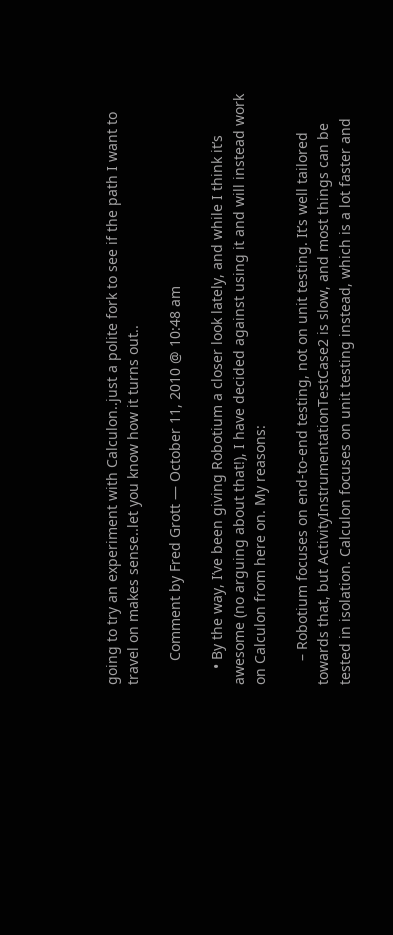going to try an experiment with Calculon..just a polite fork to see if the path I want to travel on makes sense..let you know how it turns out..

      Comment by Fred Grott — October 11, 2010 @ 10:48 am

    • By the way, I’ve been giving Robotium a closer look lately, and while I think it’s awesome (no arguing about that!), I have decided against using it and will instead work on Calculon from here on. My reasons:

      – Robotium focuses on end-to-end testing, not on unit testing. It’s well tailored towards that, but ActivityInstrumentationTestCase2 is slow, and most things can be tested in isolation. Calculon focuses on unit testing instead, which is a lot faster and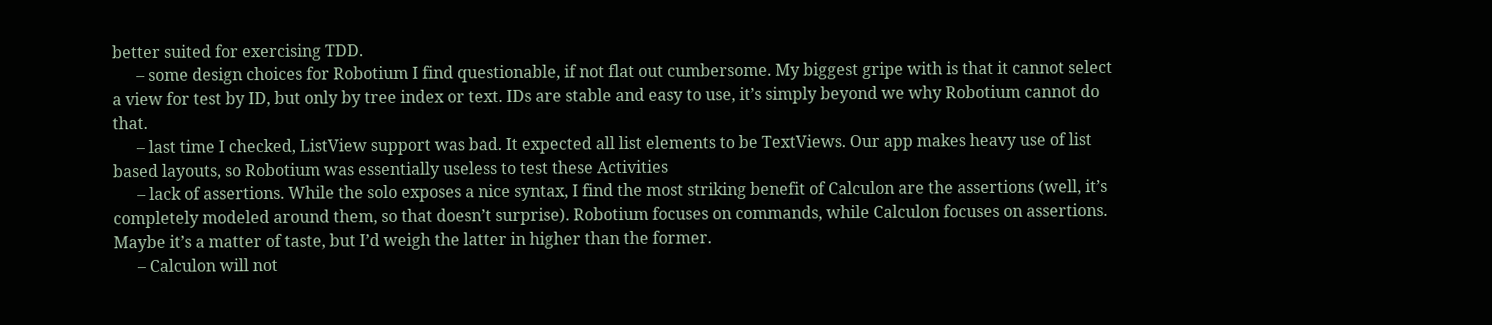better suited for exercising TDD.
      – some design choices for Robotium I find questionable, if not flat out cumbersome. My biggest gripe with is that it cannot select a view for test by ID, but only by tree index or text. IDs are stable and easy to use, it’s simply beyond we why Robotium cannot do that.
      – last time I checked, ListView support was bad. It expected all list elements to be TextViews. Our app makes heavy use of list based layouts, so Robotium was essentially useless to test these Activities
      – lack of assertions. While the solo exposes a nice syntax, I find the most striking benefit of Calculon are the assertions (well, it’s completely modeled around them, so that doesn’t surprise). Robotium focuses on commands, while Calculon focuses on assertions. Maybe it’s a matter of taste, but I’d weigh the latter in higher than the former.
      – Calculon will not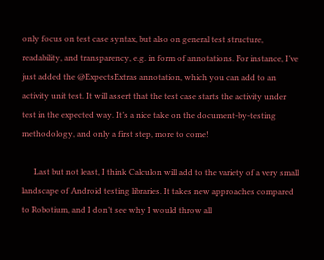only focus on test case syntax, but also on general test structure, readability, and transparency, e.g. in form of annotations. For instance, I’ve just added the @ExpectsExtras annotation, which you can add to an activity unit test. It will assert that the test case starts the activity under test in the expected way. It’s a nice take on the document-by-testing methodology, and only a first step, more to come!

      Last but not least, I think Calculon will add to the variety of a very small landscape of Android testing libraries. It takes new approaches compared to Robotium, and I don’t see why I would throw all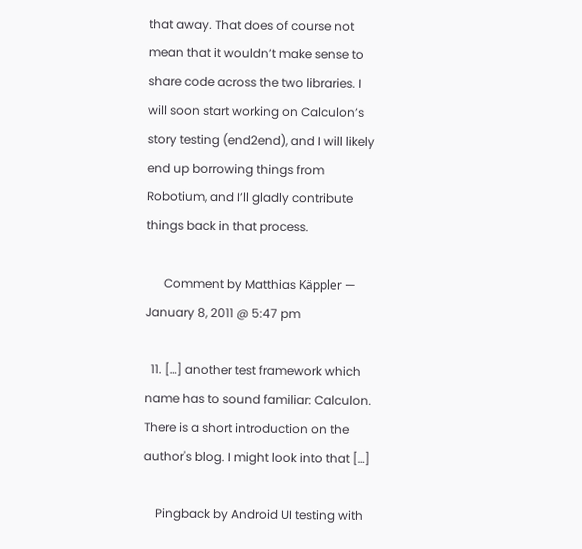that away. That does of course not mean that it wouldn’t make sense to share code across the two libraries. I will soon start working on Calculon’s story testing (end2end), and I will likely end up borrowing things from Robotium, and I’ll gladly contribute things back in that process.

      Comment by Matthias Käppler — January 8, 2011 @ 5:47 pm

  11. […] another test framework which name has to sound familiar: Calculon. There is a short introduction on the author's blog. I might look into that […]

    Pingback by Android UI testing with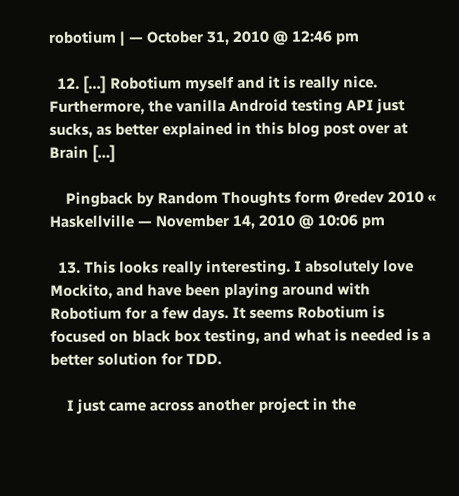robotium | — October 31, 2010 @ 12:46 pm

  12. […] Robotium myself and it is really nice. Furthermore, the vanilla Android testing API just sucks, as better explained in this blog post over at Brain […]

    Pingback by Random Thoughts form Øredev 2010 « Haskellville — November 14, 2010 @ 10:06 pm

  13. This looks really interesting. I absolutely love Mockito, and have been playing around with Robotium for a few days. It seems Robotium is focused on black box testing, and what is needed is a better solution for TDD.

    I just came across another project in the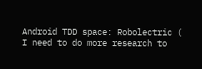Android TDD space: Robolectric ( I need to do more research to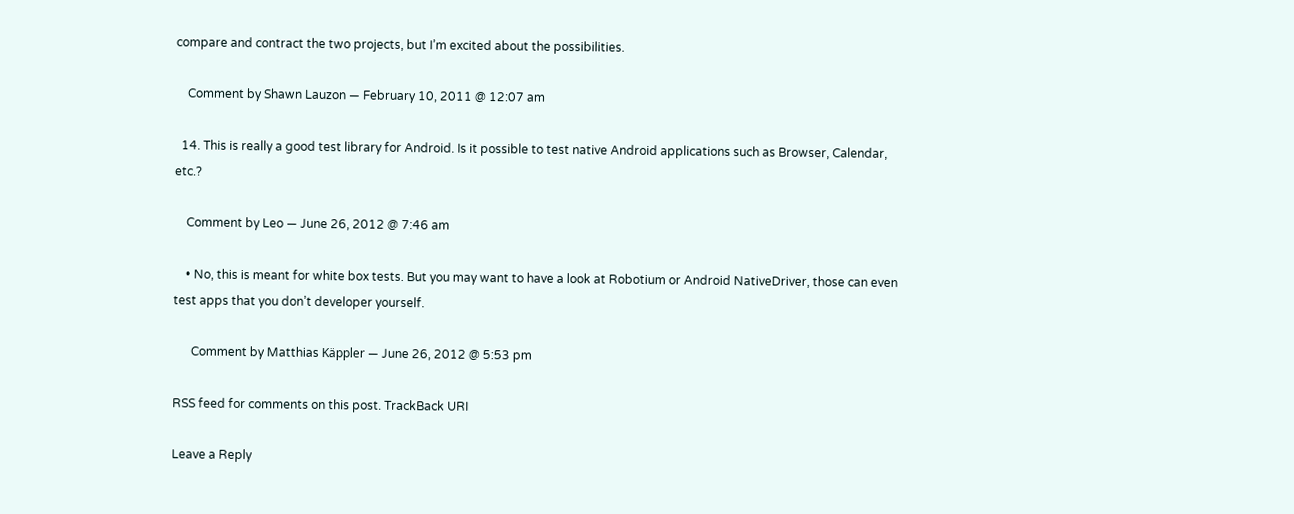compare and contract the two projects, but I’m excited about the possibilities.

    Comment by Shawn Lauzon — February 10, 2011 @ 12:07 am

  14. This is really a good test library for Android. Is it possible to test native Android applications such as Browser, Calendar, etc.?

    Comment by Leo — June 26, 2012 @ 7:46 am

    • No, this is meant for white box tests. But you may want to have a look at Robotium or Android NativeDriver, those can even test apps that you don’t developer yourself.

      Comment by Matthias Käppler — June 26, 2012 @ 5:53 pm

RSS feed for comments on this post. TrackBack URI

Leave a Reply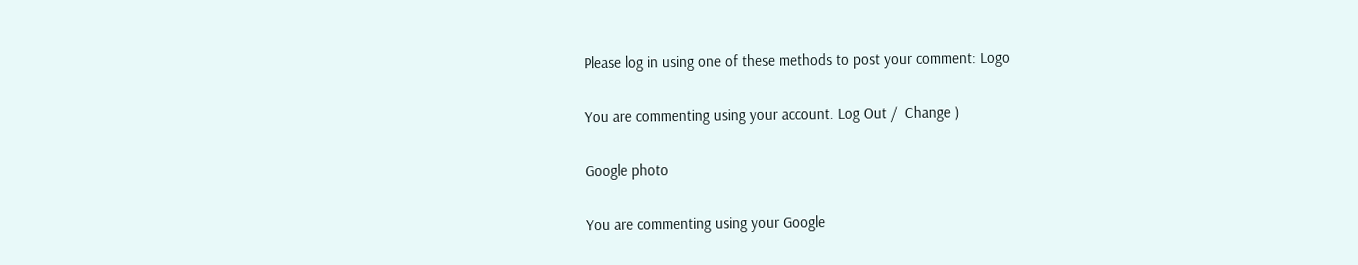Please log in using one of these methods to post your comment: Logo

You are commenting using your account. Log Out /  Change )

Google photo

You are commenting using your Google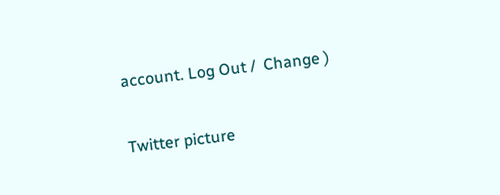account. Log Out /  Change )

Twitter picture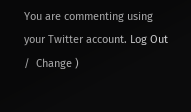You are commenting using your Twitter account. Log Out /  Change )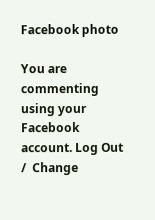Facebook photo

You are commenting using your Facebook account. Log Out /  Change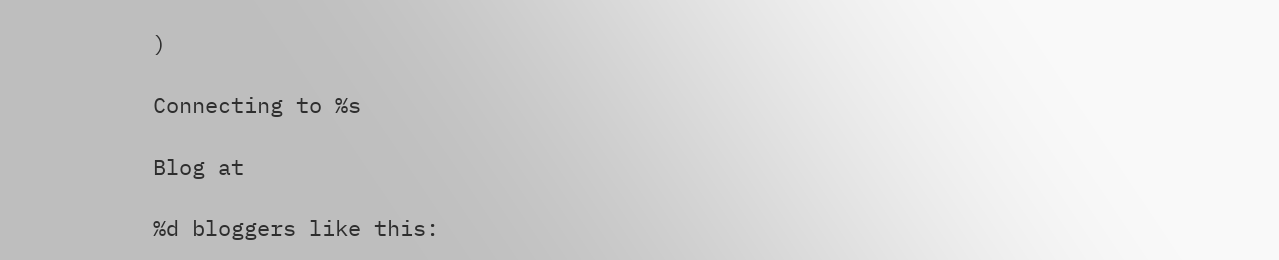)

Connecting to %s

Blog at

%d bloggers like this: